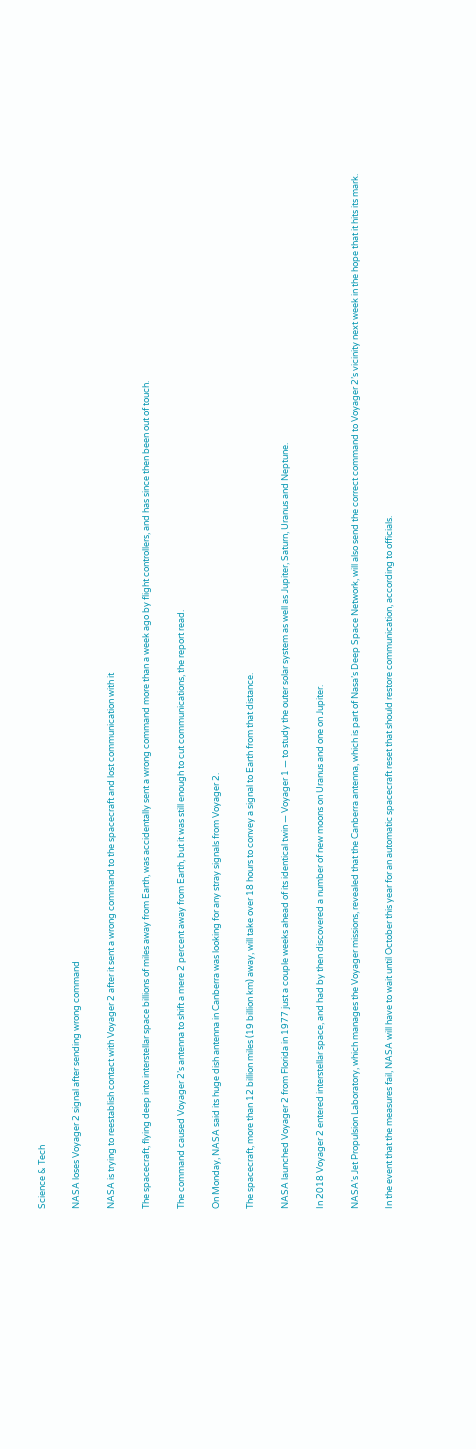Science & Tech

NASA loses Voyager 2 signal after sending wrong command

NASA is trying to reestablish contact with Voyager 2 after it sent a wrong command to the spacecraft and lost communication with it

The spacecraft, flying deep into interstellar space billions of miles away from Earth, was accidentally sent a wrong command more than a week ago by flight controllers, and has since then been out of touch.

The command caused Voyager 2’s antenna to shift a mere 2 percent away from Earth, but it was still enough to cut communications, the report read.

On Monday, NASA said its huge dish antenna in Canberra was looking for any stray signals from Voyager 2.

The spacecraft, more than 12 billion miles (19 billion km) away, will take over 18 hours to convey a signal to Earth from that distance.

NASA launched Voyager 2 from Florida in 1977 just a couple weeks ahead of its identical twin — Voyager 1 — to study the outer solar system as well as Jupiter, Saturn, Uranus and Neptune.

In 2018 Voyager 2 entered interstellar space, and had by then discovered a number of new moons on Uranus and one on Jupiter.

NASA’s Jet Propulsion Laboratory, which manages the Voyager missions, revealed that the Canberra antenna, which is part of Nasa’s Deep Space Network, will also send the correct command to Voyager 2’s vicinity next week in the hope that it hits its mark.

In the event that the measures fail, NASA will have to wait until October this year for an automatic spacecraft reset that should restore communication, according to officials.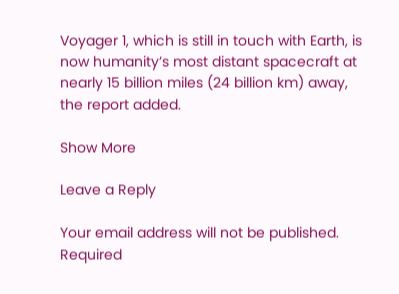Voyager 1, which is still in touch with Earth, is now humanity’s most distant spacecraft at nearly 15 billion miles (24 billion km) away, the report added.

Show More

Leave a Reply

Your email address will not be published. Required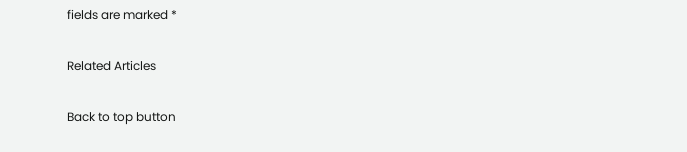fields are marked *

Related Articles

Back to top button